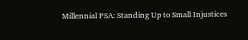Millennial PSA: Standing Up to Small Injustices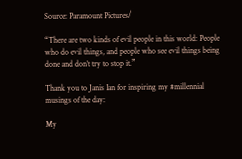Source: Paramount Pictures/

“There are two kinds of evil people in this world: People who do evil things, and people who see evil things being done and don’t try to stop it.”

Thank you to Janis Ian for inspiring my #millennial musings of the day:

My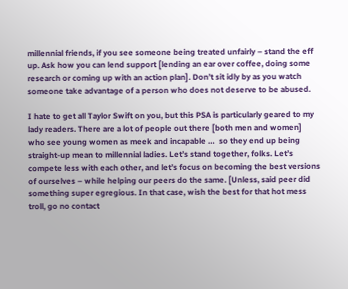millennial friends, if you see someone being treated unfairly – stand the eff up. Ask how you can lend support [lending an ear over coffee, doing some research or coming up with an action plan]. Don’t sit idly by as you watch someone take advantage of a person who does not deserve to be abused.

I hate to get all Taylor Swift on you, but this PSA is particularly geared to my lady readers. There are a lot of people out there [both men and women] who see young women as meek and incapable …  so they end up being straight-up mean to millennial ladies. Let’s stand together, folks. Let’s compete less with each other, and let’s focus on becoming the best versions of ourselves – while helping our peers do the same. [Unless, said peer did something super egregious. In that case, wish the best for that hot mess troll, go no contact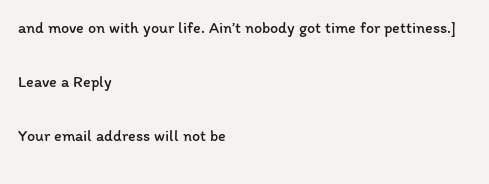and move on with your life. Ain’t nobody got time for pettiness.]

Leave a Reply

Your email address will not be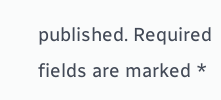published. Required fields are marked *